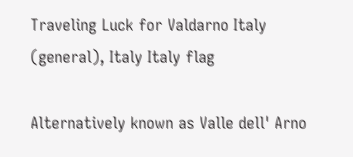Traveling Luck for Valdarno Italy (general), Italy Italy flag

Alternatively known as Valle dell' Arno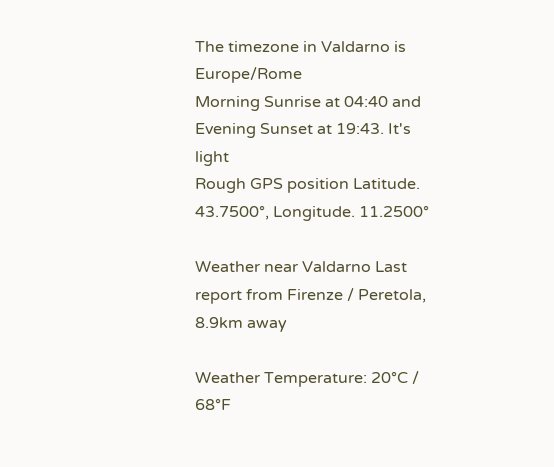The timezone in Valdarno is Europe/Rome
Morning Sunrise at 04:40 and Evening Sunset at 19:43. It's light
Rough GPS position Latitude. 43.7500°, Longitude. 11.2500°

Weather near Valdarno Last report from Firenze / Peretola, 8.9km away

Weather Temperature: 20°C / 68°F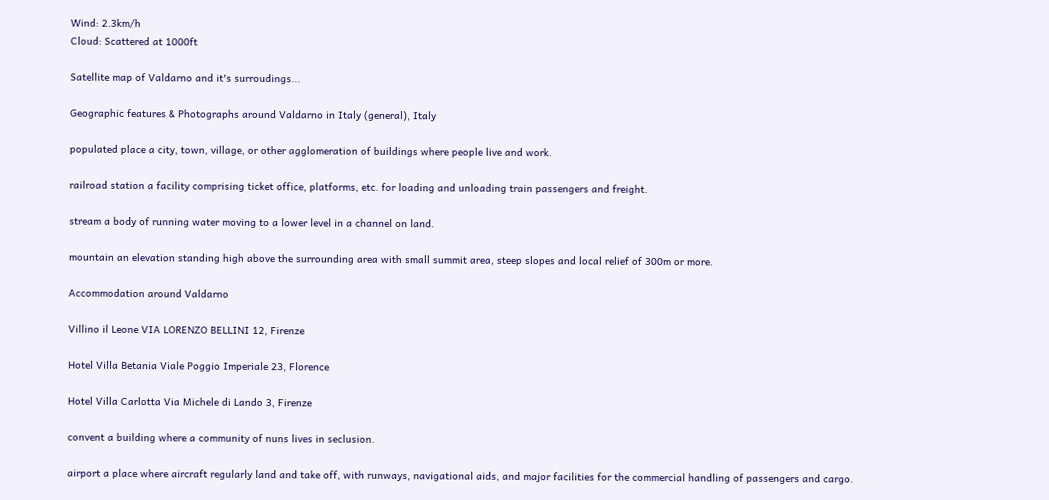Wind: 2.3km/h
Cloud: Scattered at 1000ft

Satellite map of Valdarno and it's surroudings...

Geographic features & Photographs around Valdarno in Italy (general), Italy

populated place a city, town, village, or other agglomeration of buildings where people live and work.

railroad station a facility comprising ticket office, platforms, etc. for loading and unloading train passengers and freight.

stream a body of running water moving to a lower level in a channel on land.

mountain an elevation standing high above the surrounding area with small summit area, steep slopes and local relief of 300m or more.

Accommodation around Valdarno

Villino il Leone VIA LORENZO BELLINI 12, Firenze

Hotel Villa Betania Viale Poggio Imperiale 23, Florence

Hotel Villa Carlotta Via Michele di Lando 3, Firenze

convent a building where a community of nuns lives in seclusion.

airport a place where aircraft regularly land and take off, with runways, navigational aids, and major facilities for the commercial handling of passengers and cargo.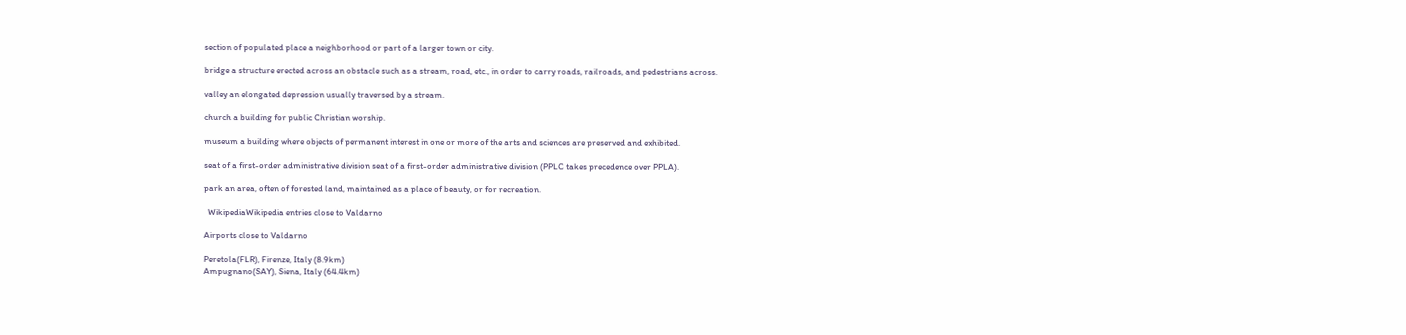section of populated place a neighborhood or part of a larger town or city.

bridge a structure erected across an obstacle such as a stream, road, etc., in order to carry roads, railroads, and pedestrians across.

valley an elongated depression usually traversed by a stream.

church a building for public Christian worship.

museum a building where objects of permanent interest in one or more of the arts and sciences are preserved and exhibited.

seat of a first-order administrative division seat of a first-order administrative division (PPLC takes precedence over PPLA).

park an area, often of forested land, maintained as a place of beauty, or for recreation.

  WikipediaWikipedia entries close to Valdarno

Airports close to Valdarno

Peretola(FLR), Firenze, Italy (8.9km)
Ampugnano(SAY), Siena, Italy (64.4km)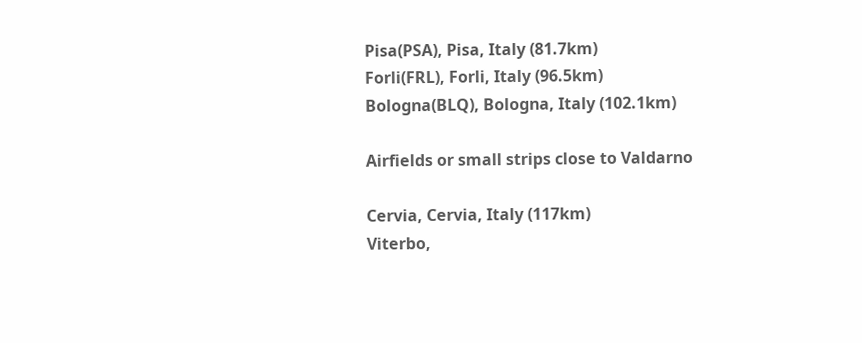Pisa(PSA), Pisa, Italy (81.7km)
Forli(FRL), Forli, Italy (96.5km)
Bologna(BLQ), Bologna, Italy (102.1km)

Airfields or small strips close to Valdarno

Cervia, Cervia, Italy (117km)
Viterbo,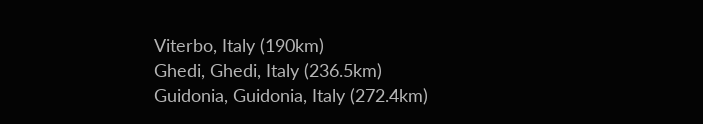Viterbo, Italy (190km)
Ghedi, Ghedi, Italy (236.5km)
Guidonia, Guidonia, Italy (272.4km)